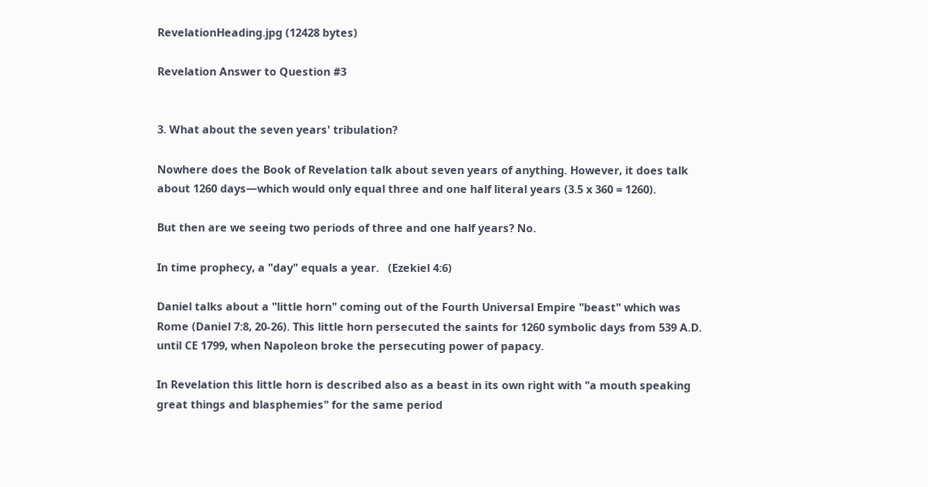RevelationHeading.jpg (12428 bytes)

Revelation Answer to Question #3


3. What about the seven years' tribulation?

Nowhere does the Book of Revelation talk about seven years of anything. However, it does talk about 1260 days—which would only equal three and one half literal years (3.5 x 360 = 1260).

But then are we seeing two periods of three and one half years? No.

In time prophecy, a "day" equals a year.   (Ezekiel 4:6)

Daniel talks about a "little horn" coming out of the Fourth Universal Empire "beast" which was Rome (Daniel 7:8, 20-26). This little horn persecuted the saints for 1260 symbolic days from 539 A.D. until CE 1799, when Napoleon broke the persecuting power of papacy.

In Revelation this little horn is described also as a beast in its own right with "a mouth speaking great things and blasphemies" for the same period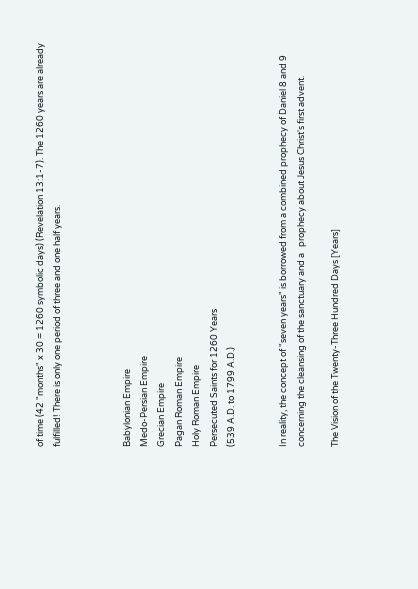of time (42 "months" x 30 = 1260 symbolic days) (Revelation 13:1-7). The 1260 years are already fulfilled! There is only one period of three and one half years.



Babylonian Empire
Medo-Persian Empire
Grecian Empire
Pagan Roman Empire
Holy Roman Empire
Persecuted Saints for 1260 Years
(539 A.D. to 1799 A.D.)


In reality, the concept of "seven years" is borrowed from a combined prophecy of Daniel 8 and 9 concerning the cleansing of the sanctuary and a   prophecy about Jesus Christ's first advent.

The Vision of the Twenty-Three Hundred Days [Years]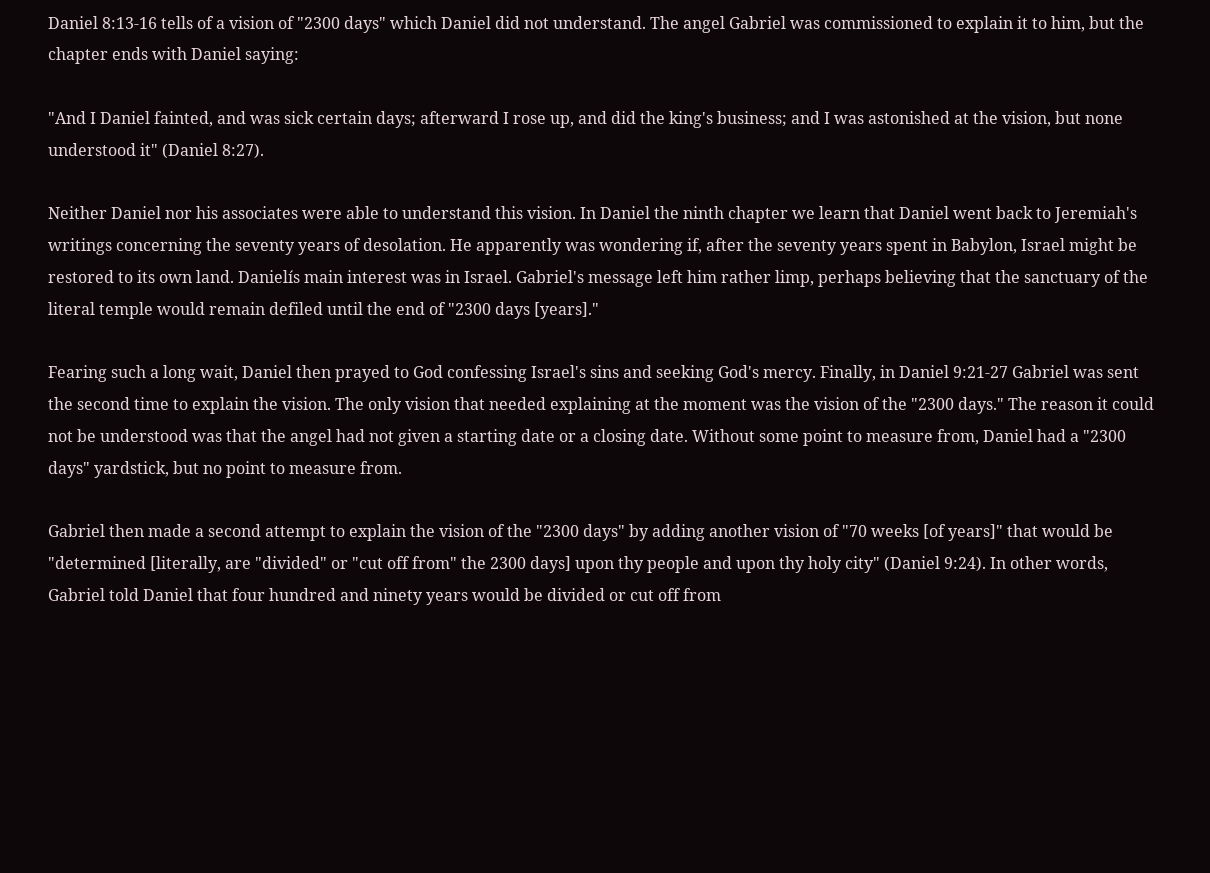Daniel 8:13-16 tells of a vision of "2300 days" which Daniel did not understand. The angel Gabriel was commissioned to explain it to him, but the chapter ends with Daniel saying:

"And I Daniel fainted, and was sick certain days; afterward I rose up, and did the king's business; and I was astonished at the vision, but none understood it" (Daniel 8:27).

Neither Daniel nor his associates were able to understand this vision. In Daniel the ninth chapter we learn that Daniel went back to Jeremiah's writings concerning the seventy years of desolation. He apparently was wondering if, after the seventy years spent in Babylon, Israel might be restored to its own land. Danielís main interest was in Israel. Gabriel's message left him rather limp, perhaps believing that the sanctuary of the literal temple would remain defiled until the end of "2300 days [years]."

Fearing such a long wait, Daniel then prayed to God confessing Israel's sins and seeking God's mercy. Finally, in Daniel 9:21-27 Gabriel was sent the second time to explain the vision. The only vision that needed explaining at the moment was the vision of the "2300 days." The reason it could not be understood was that the angel had not given a starting date or a closing date. Without some point to measure from, Daniel had a "2300 days" yardstick, but no point to measure from.

Gabriel then made a second attempt to explain the vision of the "2300 days" by adding another vision of "70 weeks [of years]" that would be "determined [literally, are "divided" or "cut off from" the 2300 days] upon thy people and upon thy holy city" (Daniel 9:24). In other words, Gabriel told Daniel that four hundred and ninety years would be divided or cut off from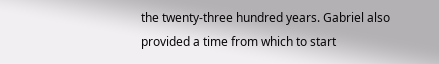the twenty-three hundred years. Gabriel also provided a time from which to start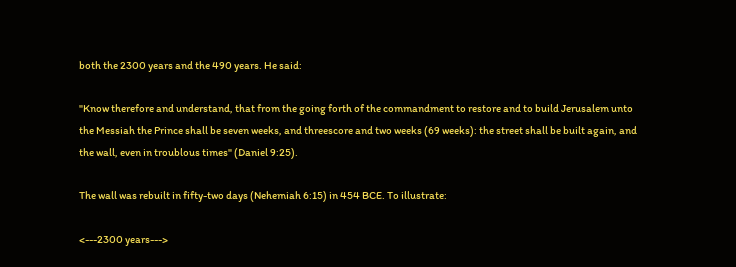both the 2300 years and the 490 years. He said:

"Know therefore and understand, that from the going forth of the commandment to restore and to build Jerusalem unto the Messiah the Prince shall be seven weeks, and threescore and two weeks (69 weeks): the street shall be built again, and the wall, even in troublous times" (Daniel 9:25).

The wall was rebuilt in fifty-two days (Nehemiah 6:15) in 454 BCE. To illustrate:

<---2300 years--->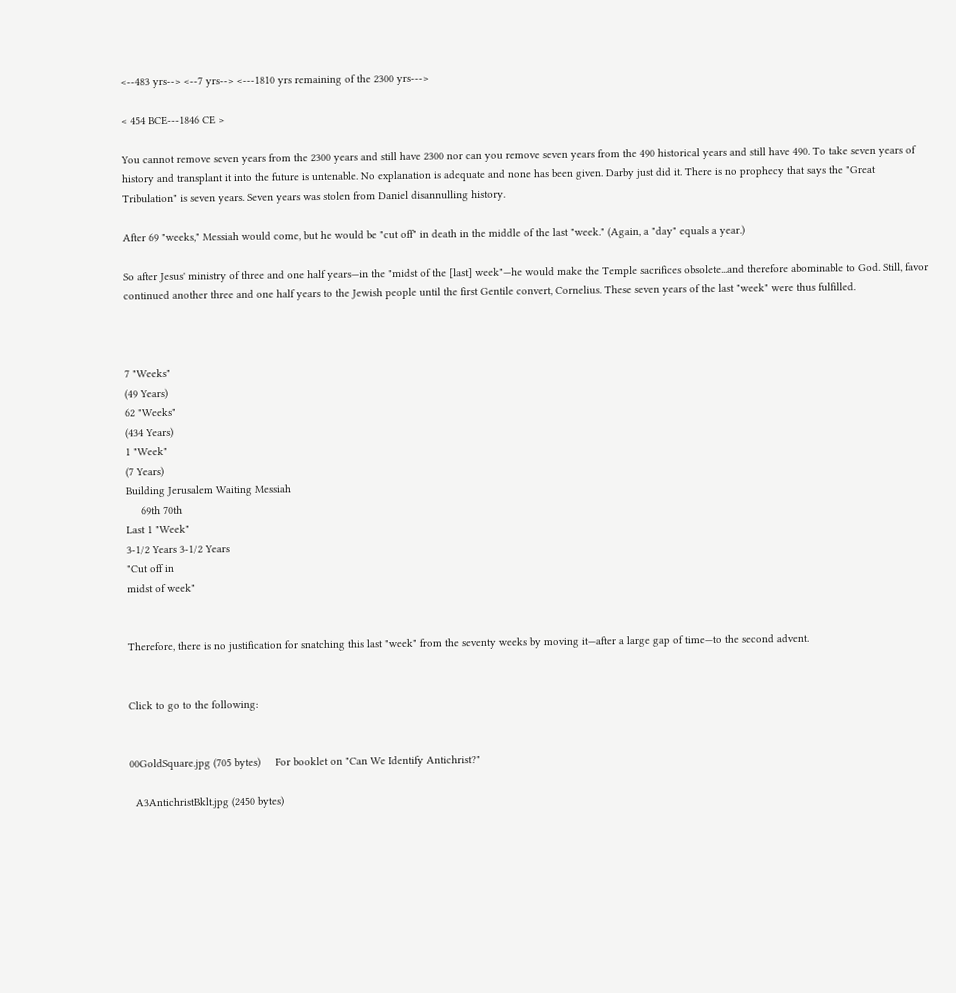<--483 yrs--> <--7 yrs--> <---1810 yrs remaining of the 2300 yrs--->

< 454 BCE---1846 CE >

You cannot remove seven years from the 2300 years and still have 2300 nor can you remove seven years from the 490 historical years and still have 490. To take seven years of history and transplant it into the future is untenable. No explanation is adequate and none has been given. Darby just did it. There is no prophecy that says the "Great Tribulation" is seven years. Seven years was stolen from Daniel disannulling history.

After 69 "weeks," Messiah would come, but he would be "cut off" in death in the middle of the last "week." (Again, a "day" equals a year.)

So after Jesus' ministry of three and one half years—in the "midst of the [last] week"—he would make the Temple sacrifices obsolete...and therefore abominable to God. Still, favor continued another three and one half years to the Jewish people until the first Gentile convert, Cornelius. These seven years of the last "week" were thus fulfilled.



7 "Weeks"
(49 Years)
62 "Weeks"
(434 Years)
1 "Week"
(7 Years)
Building Jerusalem Waiting Messiah
     69th 70th
Last 1 "Week"
3-1/2 Years 3-1/2 Years
"Cut off in
midst of week"


Therefore, there is no justification for snatching this last "week" from the seventy weeks by moving it—after a large gap of time—to the second advent.


Click to go to the following:


00GoldSquare.jpg (705 bytes)     For booklet on "Can We Identify Antichrist?"

  A3AntichristBklt.jpg (2450 bytes)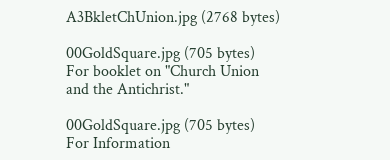A3BkletChUnion.jpg (2768 bytes)

00GoldSquare.jpg (705 bytes)    For booklet on "Church Union and the Antichrist."

00GoldSquare.jpg (705 bytes)     For Information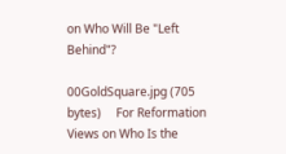on Who Will Be "Left Behind"?

00GoldSquare.jpg (705 bytes)     For Reformation Views on Who Is the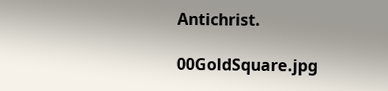Antichrist.

00GoldSquare.jpg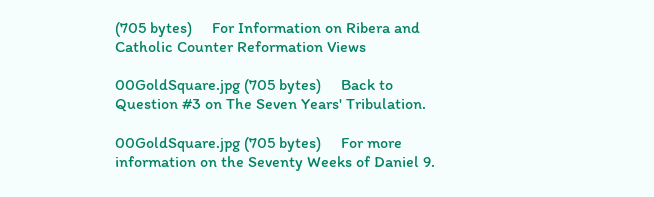(705 bytes)     For Information on Ribera and Catholic Counter Reformation Views

00GoldSquare.jpg (705 bytes)     Back to Question #3 on The Seven Years' Tribulation.

00GoldSquare.jpg (705 bytes)     For more information on the Seventy Weeks of Daniel 9.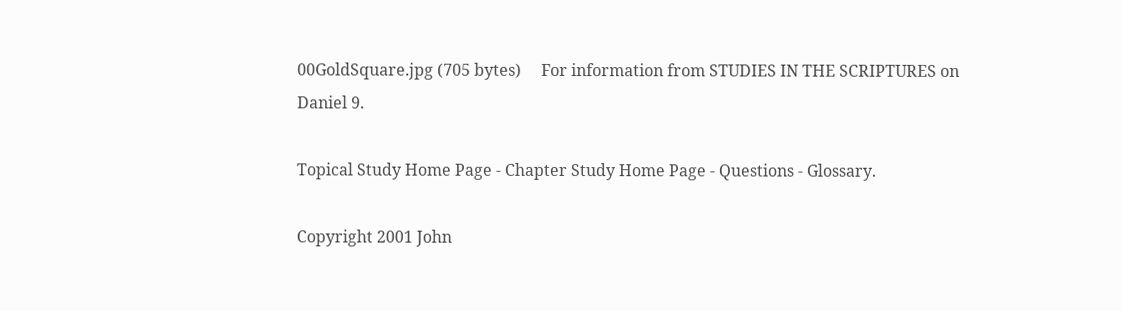00GoldSquare.jpg (705 bytes)     For information from STUDIES IN THE SCRIPTURES on Daniel 9.

Topical Study Home Page - Chapter Study Home Page - Questions - Glossary.

Copyright 2001 John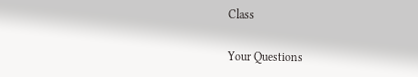Class

Your Questions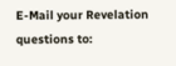E-Mail your Revelation questions to: